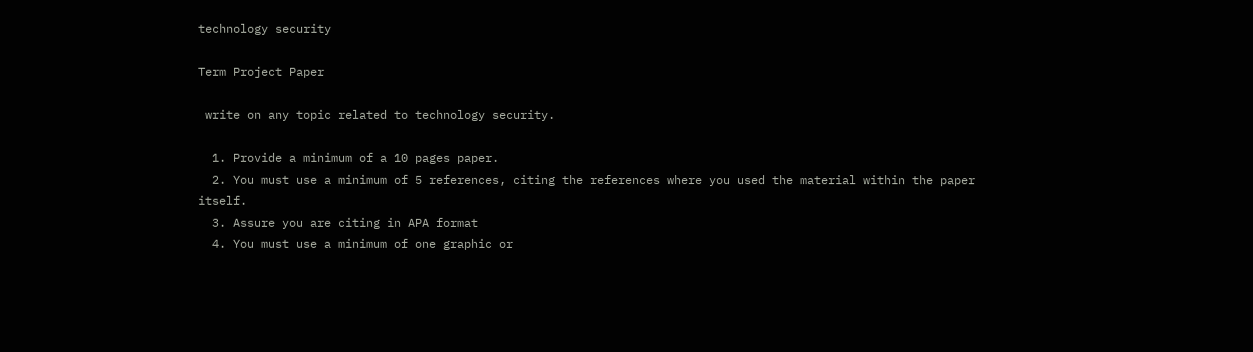technology security

Term Project Paper

 write on any topic related to technology security.

  1. Provide a minimum of a 10 pages paper.
  2. You must use a minimum of 5 references, citing the references where you used the material within the paper itself.
  3. Assure you are citing in APA format
  4. You must use a minimum of one graphic or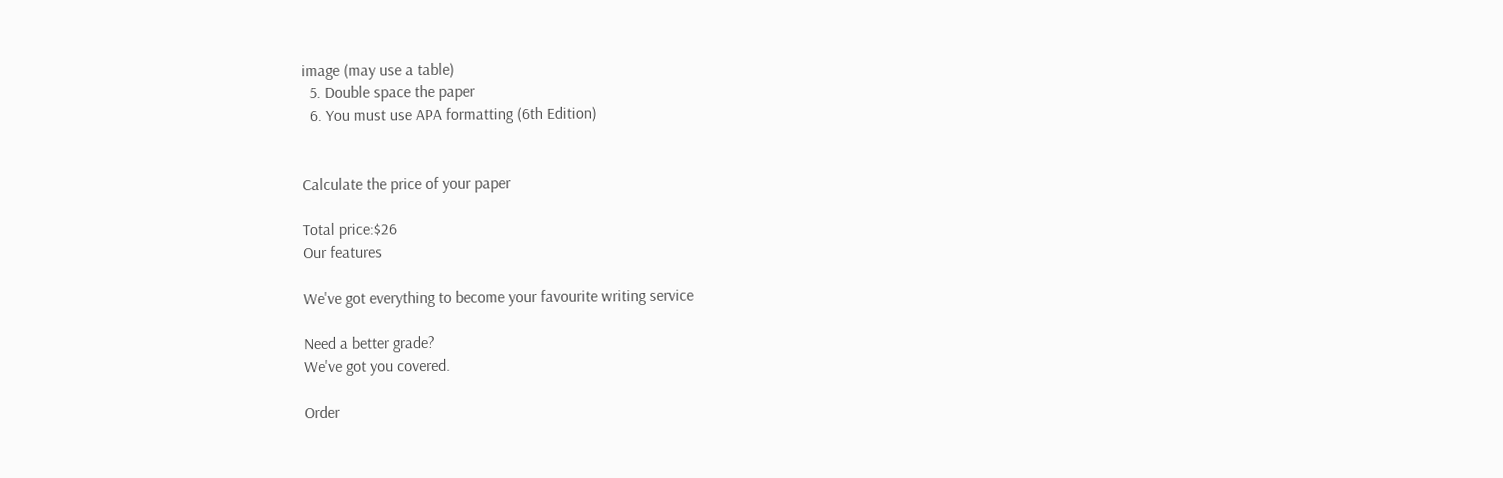image (may use a table)
  5. Double space the paper
  6. You must use APA formatting (6th Edition)


Calculate the price of your paper

Total price:$26
Our features

We've got everything to become your favourite writing service

Need a better grade?
We've got you covered.

Order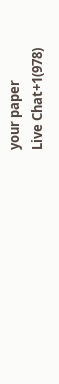your paper
Live Chat+1(978)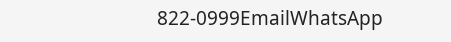822-0999EmailWhatsApp